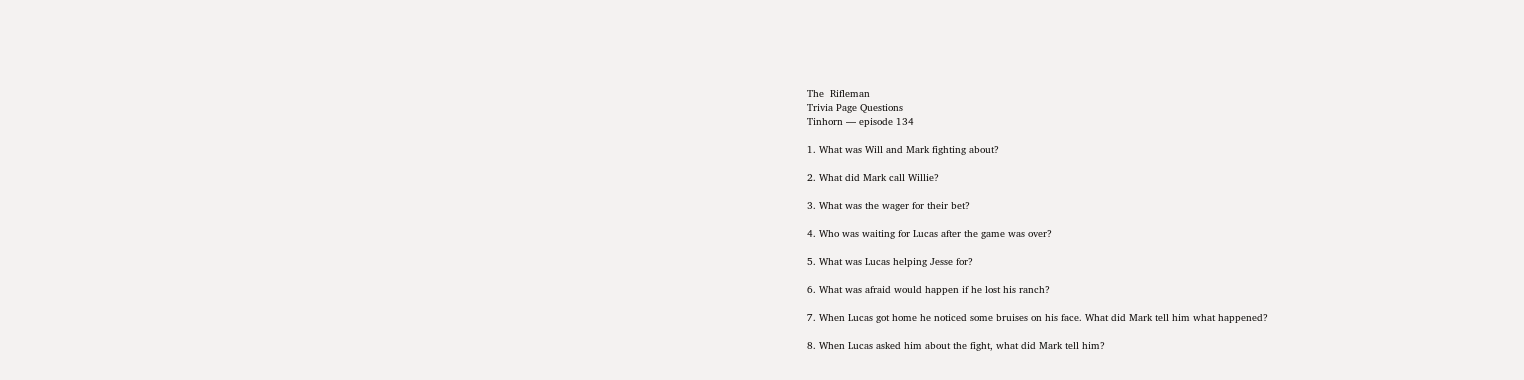The  Rifleman
Trivia Page Questions
Tinhorn — episode 134

1. What was Will and Mark fighting about?

2. What did Mark call Willie?

3. What was the wager for their bet?

4. Who was waiting for Lucas after the game was over?

5. What was Lucas helping Jesse for?

6. What was afraid would happen if he lost his ranch?

7. When Lucas got home he noticed some bruises on his face. What did Mark tell him what happened?

8. When Lucas asked him about the fight, what did Mark tell him?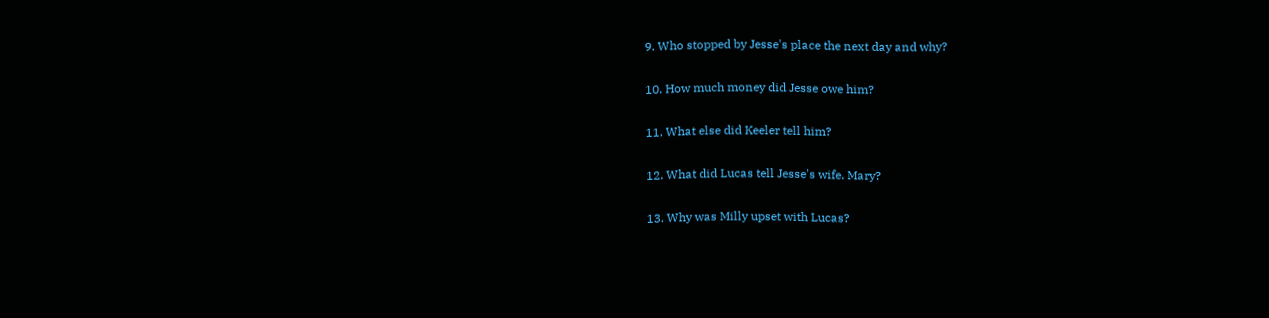9. Who stopped by Jesse's place the next day and why?

10. How much money did Jesse owe him?

11. What else did Keeler tell him?

12. What did Lucas tell Jesse's wife. Mary?

13. Why was Milly upset with Lucas?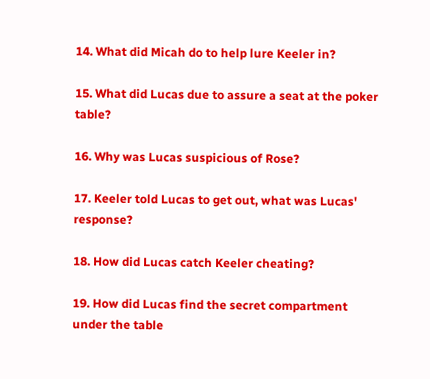14. What did Micah do to help lure Keeler in?

15. What did Lucas due to assure a seat at the poker table?

16. Why was Lucas suspicious of Rose?

17. Keeler told Lucas to get out, what was Lucas' response?

18. How did Lucas catch Keeler cheating?

19. How did Lucas find the secret compartment under the table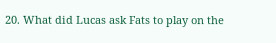20. What did Lucas ask Fats to play on the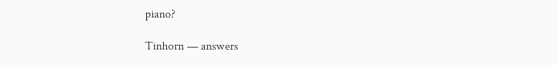piano?

Tinhorn — answers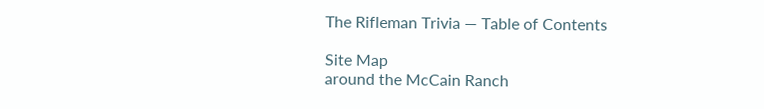The Rifleman Trivia — Table of Contents

Site Map
around the McCain Ranch